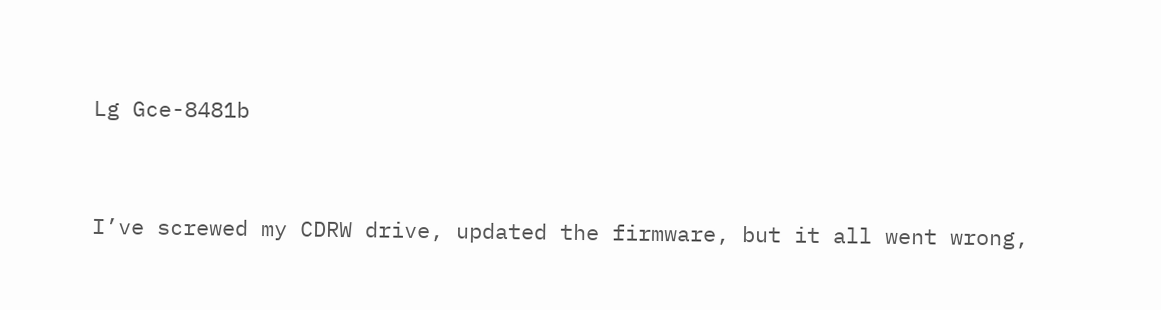Lg Gce-8481b


I’ve screwed my CDRW drive, updated the firmware, but it all went wrong,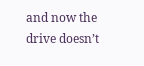and now the drive doesn’t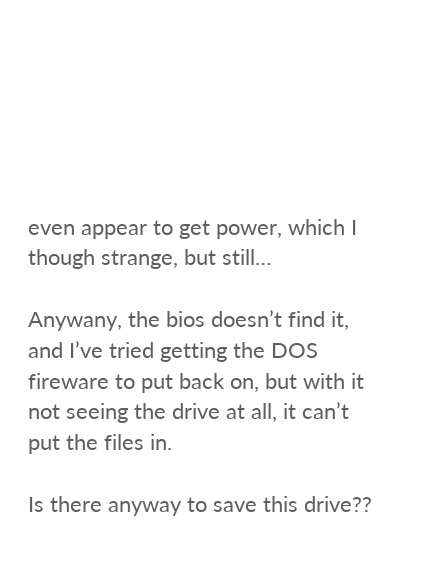even appear to get power, which I though strange, but still…

Anywany, the bios doesn’t find it, and I’ve tried getting the DOS fireware to put back on, but with it not seeing the drive at all, it can’t put the files in.

Is there anyway to save this drive??